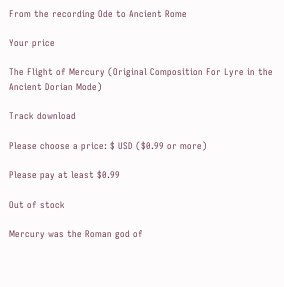From the recording Ode to Ancient Rome

Your price

The Flight of Mercury (Original Composition For Lyre in the Ancient Dorian Mode)

Track download

Please choose a price: $ USD ($0.99 or more)

Please pay at least $0.99

Out of stock

Mercury was the Roman god of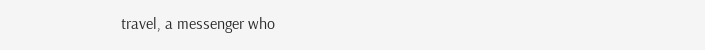travel, a messenger who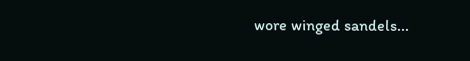wore winged sandels...